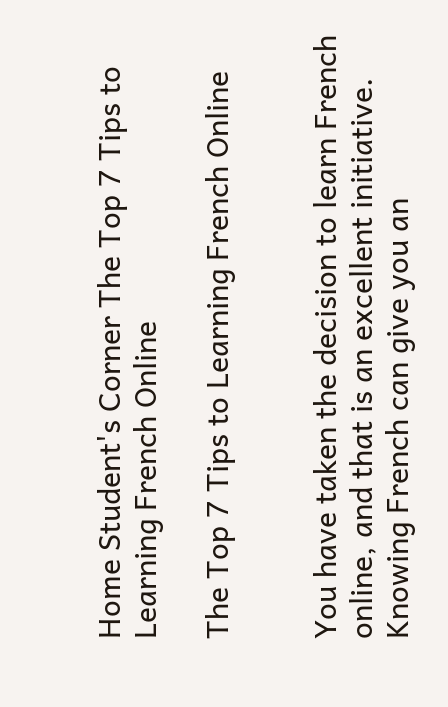Home Student's Corner The Top 7 Tips to Learning French Online

The Top 7 Tips to Learning French Online


You have taken the decision to learn French online, and that is an excellent initiative. Knowing French can give you an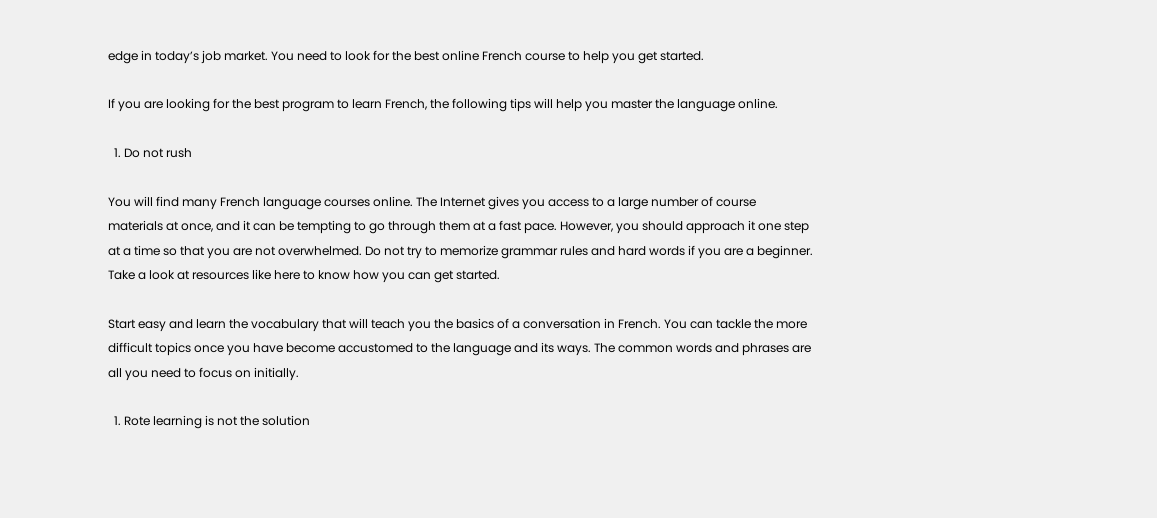edge in today’s job market. You need to look for the best online French course to help you get started.

If you are looking for the best program to learn French, the following tips will help you master the language online.

  1. Do not rush

You will find many French language courses online. The Internet gives you access to a large number of course materials at once, and it can be tempting to go through them at a fast pace. However, you should approach it one step at a time so that you are not overwhelmed. Do not try to memorize grammar rules and hard words if you are a beginner. Take a look at resources like here to know how you can get started.

Start easy and learn the vocabulary that will teach you the basics of a conversation in French. You can tackle the more difficult topics once you have become accustomed to the language and its ways. The common words and phrases are all you need to focus on initially.

  1. Rote learning is not the solution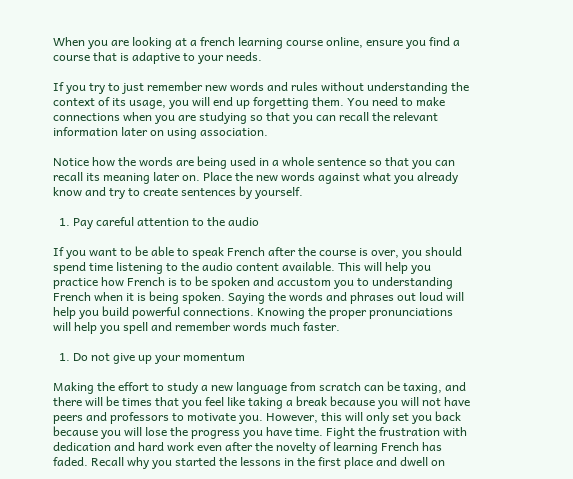When you are looking at a french learning course online, ensure you find a course that is adaptive to your needs.

If you try to just remember new words and rules without understanding the context of its usage, you will end up forgetting them. You need to make connections when you are studying so that you can recall the relevant information later on using association.

Notice how the words are being used in a whole sentence so that you can recall its meaning later on. Place the new words against what you already know and try to create sentences by yourself.

  1. Pay careful attention to the audio

If you want to be able to speak French after the course is over, you should spend time listening to the audio content available. This will help you practice how French is to be spoken and accustom you to understanding French when it is being spoken. Saying the words and phrases out loud will help you build powerful connections. Knowing the proper pronunciations will help you spell and remember words much faster.

  1. Do not give up your momentum

Making the effort to study a new language from scratch can be taxing, and there will be times that you feel like taking a break because you will not have peers and professors to motivate you. However, this will only set you back because you will lose the progress you have time. Fight the frustration with dedication and hard work even after the novelty of learning French has faded. Recall why you started the lessons in the first place and dwell on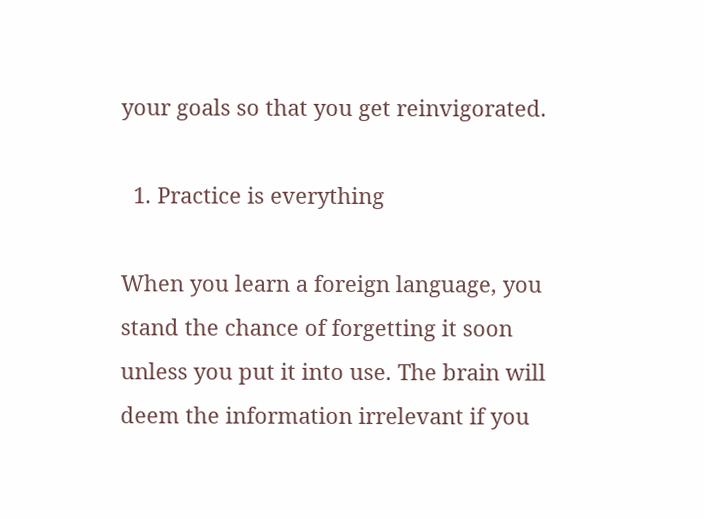your goals so that you get reinvigorated.

  1. Practice is everything

When you learn a foreign language, you stand the chance of forgetting it soon unless you put it into use. The brain will deem the information irrelevant if you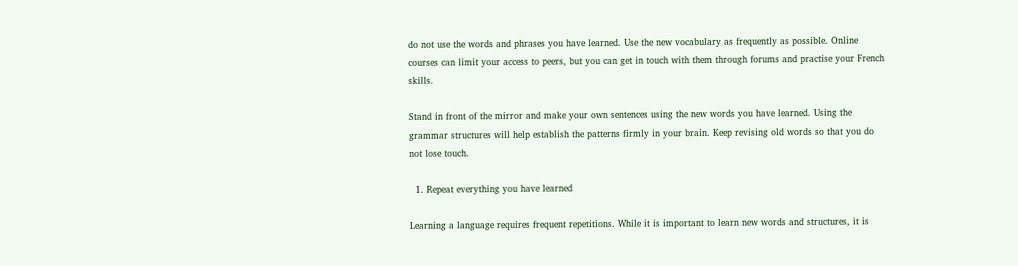do not use the words and phrases you have learned. Use the new vocabulary as frequently as possible. Online courses can limit your access to peers, but you can get in touch with them through forums and practise your French skills.

Stand in front of the mirror and make your own sentences using the new words you have learned. Using the grammar structures will help establish the patterns firmly in your brain. Keep revising old words so that you do not lose touch.

  1. Repeat everything you have learned

Learning a language requires frequent repetitions. While it is important to learn new words and structures, it is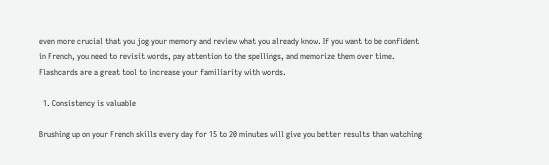even more crucial that you jog your memory and review what you already know. If you want to be confident in French, you need to revisit words, pay attention to the spellings, and memorize them over time. Flashcards are a great tool to increase your familiarity with words.

  1. Consistency is valuable

Brushing up on your French skills every day for 15 to 20 minutes will give you better results than watching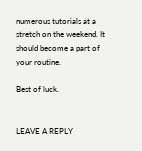numerous tutorials at a stretch on the weekend. It should become a part of your routine.

Best of luck.


LEAVE A REPLY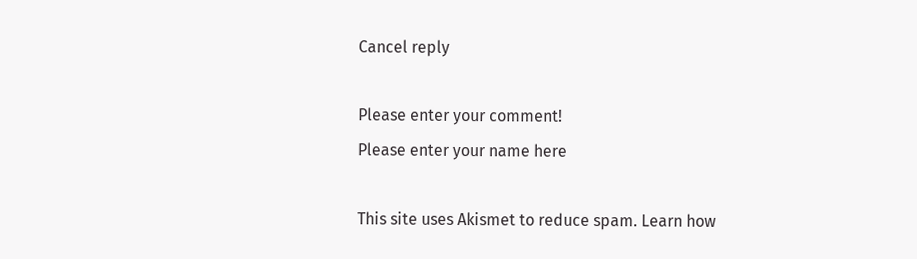Cancel reply

Please enter your comment!
Please enter your name here

This site uses Akismet to reduce spam. Learn how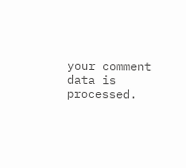your comment data is processed.